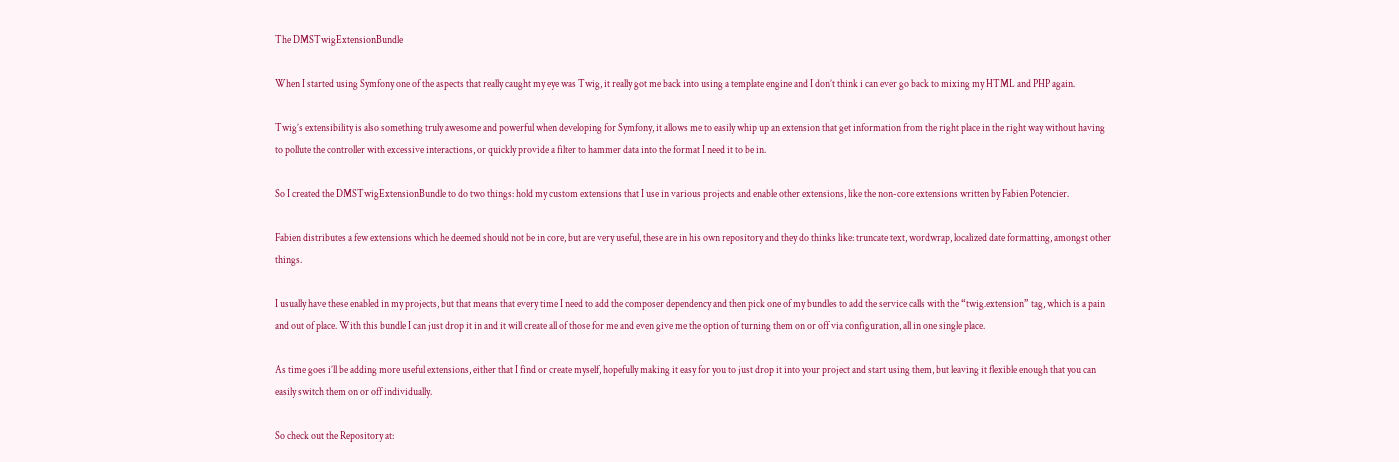The DMSTwigExtensionBundle

When I started using Symfony one of the aspects that really caught my eye was Twig, it really got me back into using a template engine and I don’t think i can ever go back to mixing my HTML and PHP again.

Twig’s extensibility is also something truly awesome and powerful when developing for Symfony, it allows me to easily whip up an extension that get information from the right place in the right way without having to pollute the controller with excessive interactions, or quickly provide a filter to hammer data into the format I need it to be in.

So I created the DMSTwigExtensionBundle to do two things: hold my custom extensions that I use in various projects and enable other extensions, like the non-core extensions written by Fabien Potencier.

Fabien distributes a few extensions which he deemed should not be in core, but are very useful, these are in his own repository and they do thinks like: truncate text, wordwrap, localized date formatting, amongst other things.

I usually have these enabled in my projects, but that means that every time I need to add the composer dependency and then pick one of my bundles to add the service calls with the “twig.extension” tag, which is a pain and out of place. With this bundle I can just drop it in and it will create all of those for me and even give me the option of turning them on or off via configuration, all in one single place.

As time goes i’ll be adding more useful extensions, either that I find or create myself, hopefully making it easy for you to just drop it into your project and start using them, but leaving it flexible enough that you can easily switch them on or off individually.

So check out the Repository at: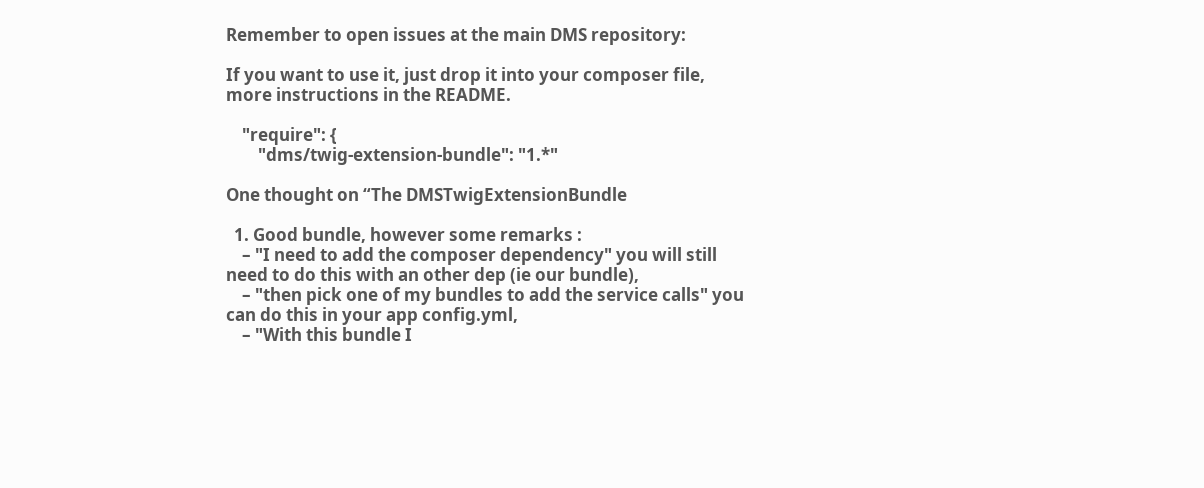Remember to open issues at the main DMS repository:

If you want to use it, just drop it into your composer file, more instructions in the README.

    "require": {
        "dms/twig-extension-bundle": "1.*"

One thought on “The DMSTwigExtensionBundle

  1. Good bundle, however some remarks :
    – "I need to add the composer dependency" you will still need to do this with an other dep (ie our bundle),
    – "then pick one of my bundles to add the service calls" you can do this in your app config.yml,
    – "With this bundle I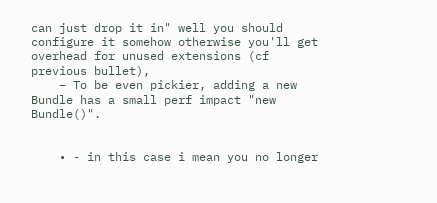can just drop it in" well you should configure it somehow otherwise you'll get overhead for unused extensions (cf previous bullet),
    – To be even pickier, adding a new Bundle has a small perf impact "new Bundle()".


    • - in this case i mean you no longer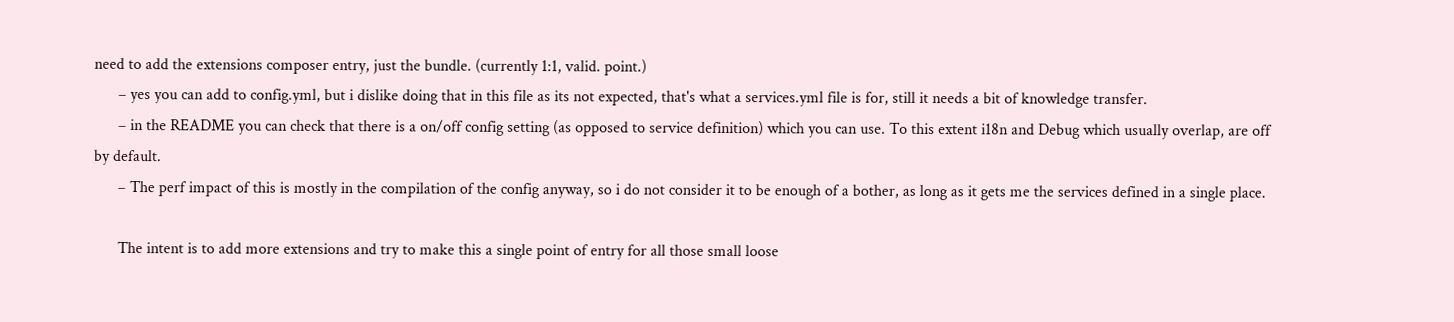need to add the extensions composer entry, just the bundle. (currently 1:1, valid. point.)
      – yes you can add to config.yml, but i dislike doing that in this file as its not expected, that's what a services.yml file is for, still it needs a bit of knowledge transfer.
      – in the README you can check that there is a on/off config setting (as opposed to service definition) which you can use. To this extent i18n and Debug which usually overlap, are off by default.
      – The perf impact of this is mostly in the compilation of the config anyway, so i do not consider it to be enough of a bother, as long as it gets me the services defined in a single place.

      The intent is to add more extensions and try to make this a single point of entry for all those small loose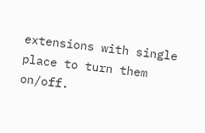extensions with single place to turn them on/off.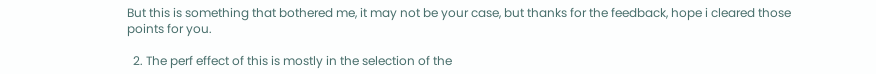But this is something that bothered me, it may not be your case, but thanks for the feedback, hope i cleared those points for you.

  2. The perf effect of this is mostly in the selection of the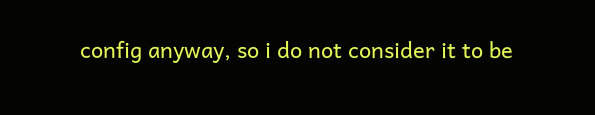config anyway, so i do not consider it to be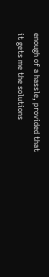enough of a hassle, provided that it gets me the solutions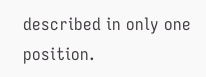described in only one position.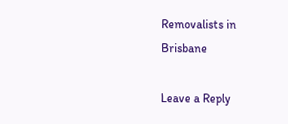Removalists in Brisbane

Leave a Reply